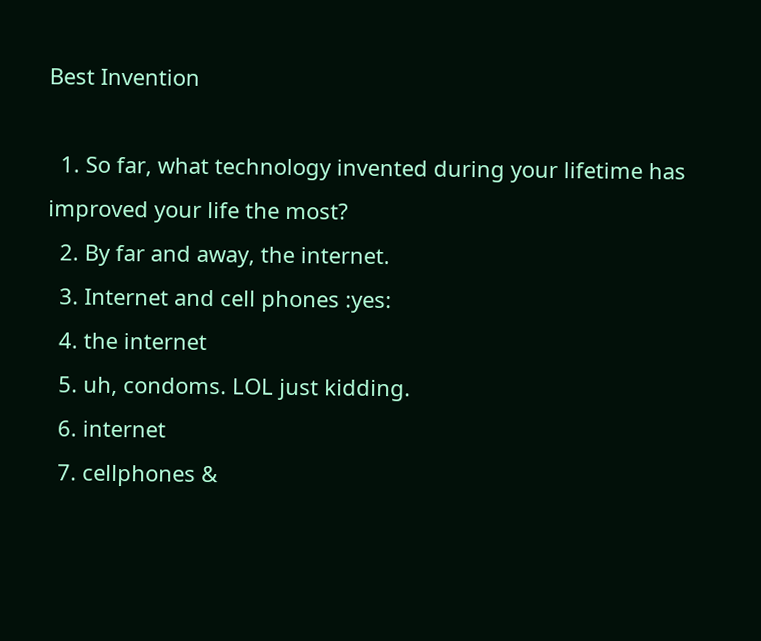Best Invention

  1. So far, what technology invented during your lifetime has improved your life the most?
  2. By far and away, the internet.
  3. Internet and cell phones :yes:
  4. the internet
  5. uh, condoms. LOL just kidding.
  6. internet
  7. cellphones &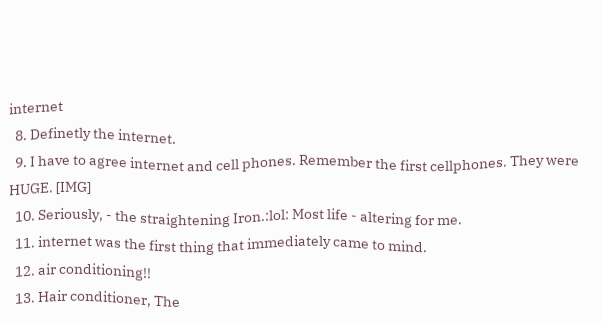internet
  8. Definetly the internet.
  9. I have to agree internet and cell phones. Remember the first cellphones. They were HUGE. [IMG]
  10. Seriously, - the straightening Iron.:lol: Most life - altering for me.
  11. internet was the first thing that immediately came to mind.
  12. air conditioning!!
  13. Hair conditioner, The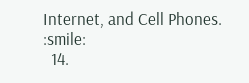Internet, and Cell Phones. :smile:
  14.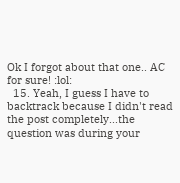Ok I forgot about that one.. AC for sure! :lol:
  15. Yeah, I guess I have to backtrack because I didn't read the post completely...the question was during your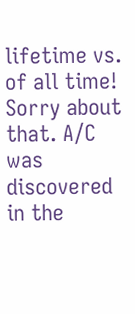lifetime vs. of all time! Sorry about that. A/C was discovered in the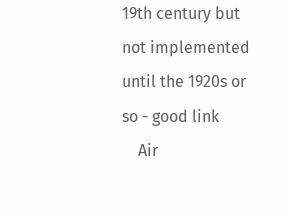19th century but not implemented until the 1920s or so - good link
    Air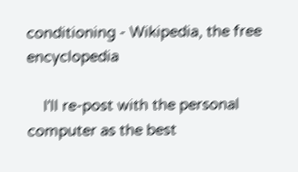conditioning - Wikipedia, the free encyclopedia

    I'll re-post with the personal computer as the best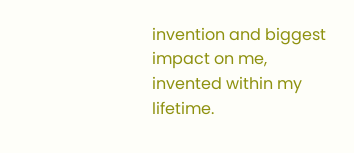invention and biggest impact on me, invented within my lifetime.